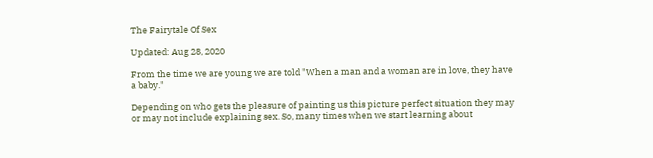The Fairytale Of Sex

Updated: Aug 28, 2020

From the time we are young we are told "When a man and a woman are in love, they have a baby."

Depending on who gets the pleasure of painting us this picture perfect situation they may or may not include explaining sex. So, many times when we start learning about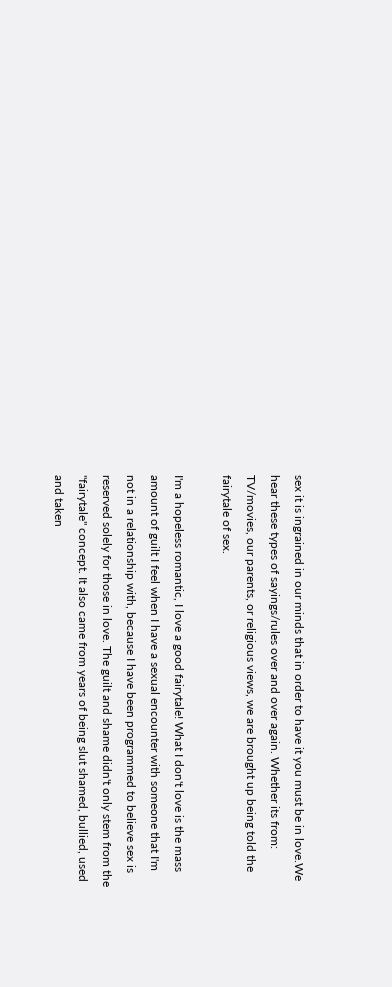sex it is ingrained in our minds that in order to have it you must be in love.We hear these types of sayings/rules over and over again. Whether its from: TV/movies, our parents, or religious views, we are brought up being told the fairytale of sex.

I'm a hopeless romantic, I love a good fairytale! What I don't love is the mass amount of guilt I feel when I have a sexual encounter with someone that I'm not in a relationship with, because I have been programmed to believe sex is reserved solely for those in love. The guilt and shame didn't only stem from the "fairytale" concept. It also came from years of being slut shamed, bullied, used and taken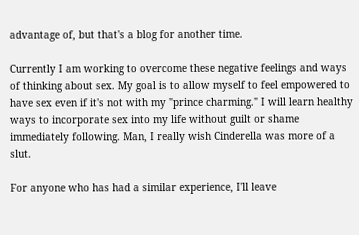advantage of, but that's a blog for another time.

Currently I am working to overcome these negative feelings and ways of thinking about sex. My goal is to allow myself to feel empowered to have sex even if it's not with my "prince charming." I will learn healthy ways to incorporate sex into my life without guilt or shame immediately following. Man, I really wish Cinderella was more of a slut.

For anyone who has had a similar experience, I'll leave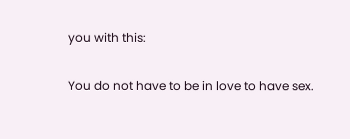you with this:

You do not have to be in love to have sex.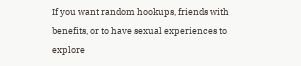If you want random hookups, friends with benefits, or to have sexual experiences to explore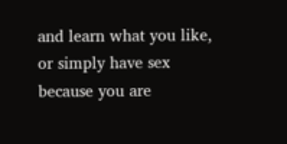and learn what you like, or simply have sex because you are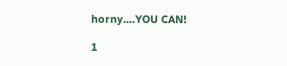horny....YOU CAN!

1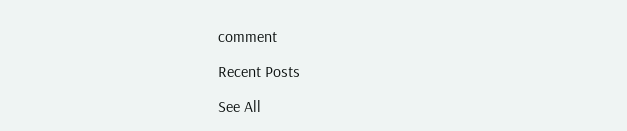comment

Recent Posts

See All